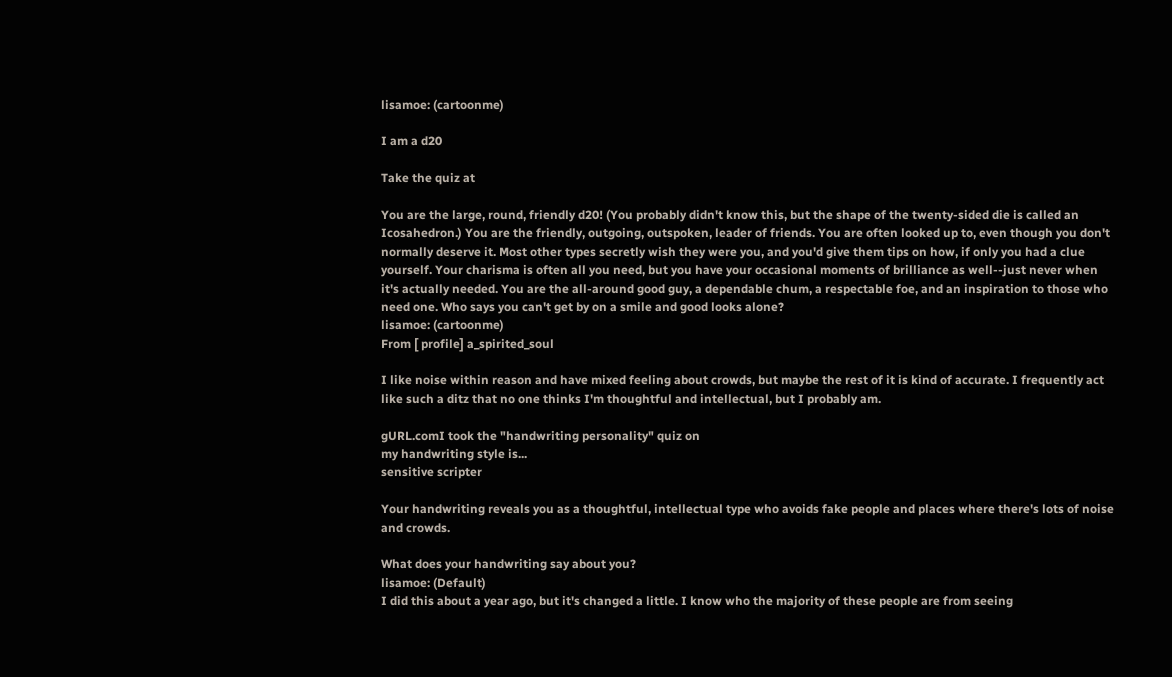lisamoe: (cartoonme)

I am a d20

Take the quiz at

You are the large, round, friendly d20! (You probably didn't know this, but the shape of the twenty-sided die is called an Icosahedron.) You are the friendly, outgoing, outspoken, leader of friends. You are often looked up to, even though you don't normally deserve it. Most other types secretly wish they were you, and you'd give them tips on how, if only you had a clue yourself. Your charisma is often all you need, but you have your occasional moments of brilliance as well--just never when it's actually needed. You are the all-around good guy, a dependable chum, a respectable foe, and an inspiration to those who need one. Who says you can't get by on a smile and good looks alone?
lisamoe: (cartoonme)
From [ profile] a_spirited_soul

I like noise within reason and have mixed feeling about crowds, but maybe the rest of it is kind of accurate. I frequently act like such a ditz that no one thinks I'm thoughtful and intellectual, but I probably am.

gURL.comI took the "handwriting personality" quiz on
my handwriting style is...
sensitive scripter

Your handwriting reveals you as a thoughtful, intellectual type who avoids fake people and places where there's lots of noise and crowds.

What does your handwriting say about you?
lisamoe: (Default)
I did this about a year ago, but it's changed a little. I know who the majority of these people are from seeing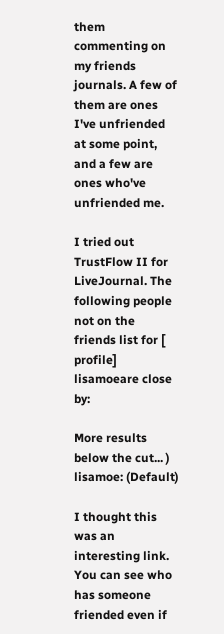them commenting on my friends journals. A few of them are ones I've unfriended at some point, and a few are ones who've unfriended me.

I tried out TrustFlow II for LiveJournal. The following people not on the friends list for [ profile] lisamoeare close by:

More results below the cut... )
lisamoe: (Default)

I thought this was an interesting link.  You can see who has someone friended even if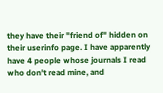they have their "friend of" hidden on their userinfo page. I have apparently have 4 people whose journals I read who don't read mine, and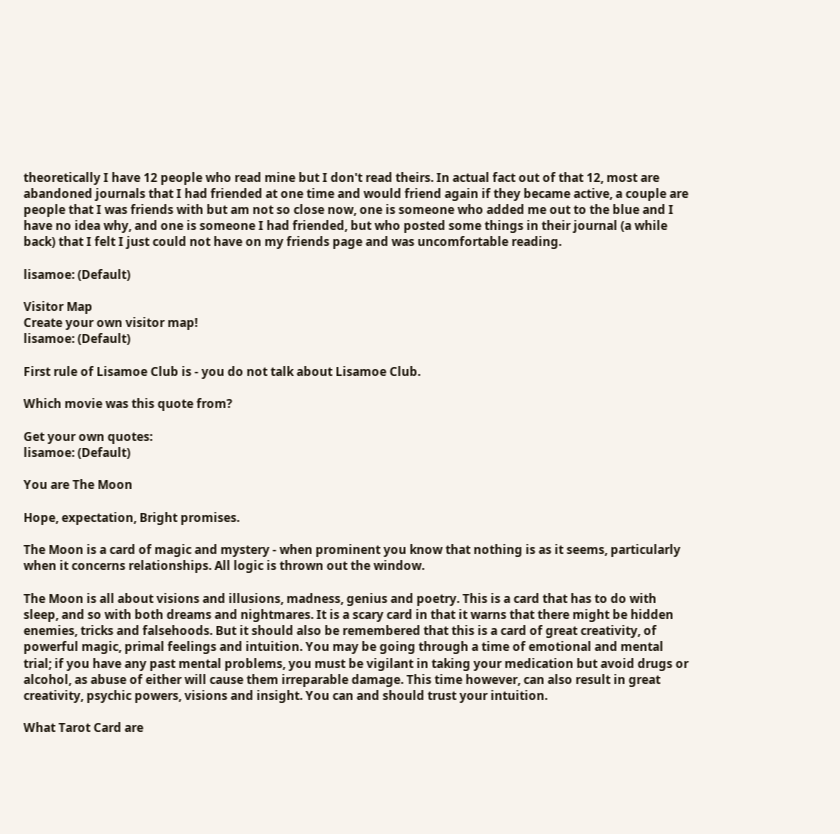theoretically I have 12 people who read mine but I don't read theirs. In actual fact out of that 12, most are abandoned journals that I had friended at one time and would friend again if they became active, a couple are people that I was friends with but am not so close now, one is someone who added me out to the blue and I have no idea why, and one is someone I had friended, but who posted some things in their journal (a while back) that I felt I just could not have on my friends page and was uncomfortable reading.

lisamoe: (Default)

Visitor Map
Create your own visitor map!
lisamoe: (Default)

First rule of Lisamoe Club is - you do not talk about Lisamoe Club.

Which movie was this quote from?

Get your own quotes:
lisamoe: (Default)

You are The Moon

Hope, expectation, Bright promises.

The Moon is a card of magic and mystery - when prominent you know that nothing is as it seems, particularly when it concerns relationships. All logic is thrown out the window.

The Moon is all about visions and illusions, madness, genius and poetry. This is a card that has to do with sleep, and so with both dreams and nightmares. It is a scary card in that it warns that there might be hidden enemies, tricks and falsehoods. But it should also be remembered that this is a card of great creativity, of powerful magic, primal feelings and intuition. You may be going through a time of emotional and mental trial; if you have any past mental problems, you must be vigilant in taking your medication but avoid drugs or alcohol, as abuse of either will cause them irreparable damage. This time however, can also result in great creativity, psychic powers, visions and insight. You can and should trust your intuition.

What Tarot Card are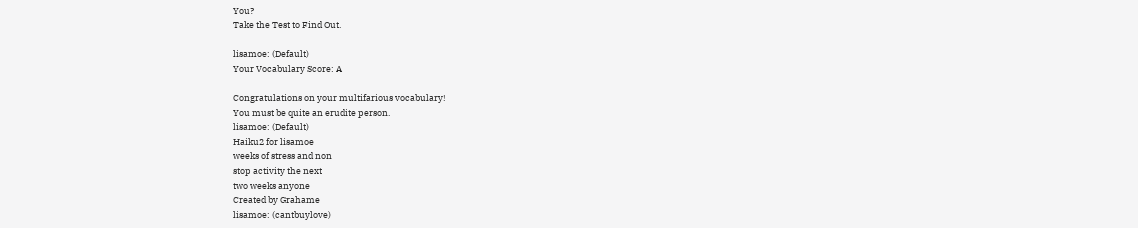You?
Take the Test to Find Out.

lisamoe: (Default)
Your Vocabulary Score: A

Congratulations on your multifarious vocabulary!
You must be quite an erudite person.
lisamoe: (Default)
Haiku2 for lisamoe
weeks of stress and non
stop activity the next
two weeks anyone
Created by Grahame
lisamoe: (cantbuylove)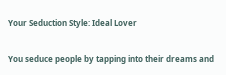Your Seduction Style: Ideal Lover

You seduce people by tapping into their dreams and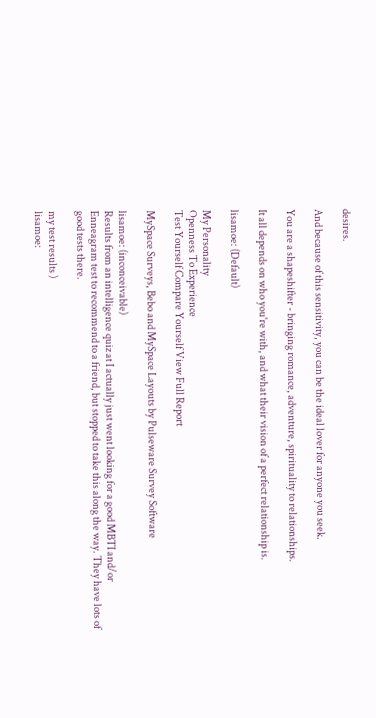desires.

And because of this sensitivity, you can be the ideal lover for anyone you seek.

You are a shapeshifter - bringing romance, adventure, spirituality to relationships.

It all depends on who you're with, and what their vision of a perfect relationship is.

lisamoe: (Default)

My Personality
Openness To Experience
Test Yourself Compare Yourself View Full Report

MySpace Surveys, Bebo and MySpace Layouts by Pulseware Survey Software

lisamoe: (inconceivable)
Results from an intelligence quiz at I actually just went looking for a good MBTI and/or Enneagram test to recommend to a friend, but stopped to take this along the way. They have lots of good tests there.

my test results )
lisamoe: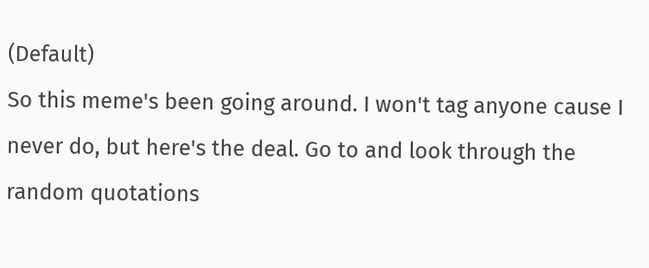(Default)
So this meme's been going around. I won't tag anyone cause I never do, but here's the deal. Go to and look through the random quotations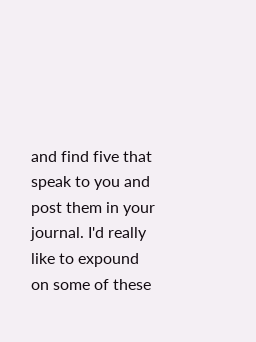and find five that speak to you and post them in your journal. I'd really like to expound on some of these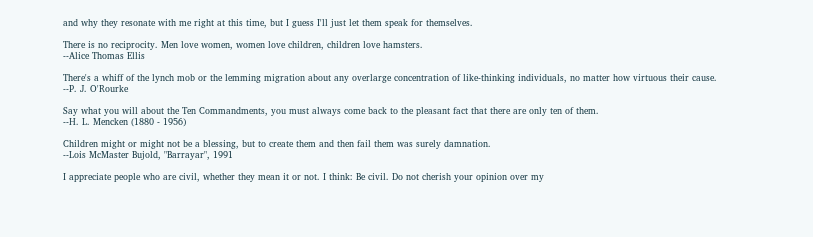and why they resonate with me right at this time, but I guess I'll just let them speak for themselves.

There is no reciprocity. Men love women, women love children, children love hamsters.
--Alice Thomas Ellis

There's a whiff of the lynch mob or the lemming migration about any overlarge concentration of like-thinking individuals, no matter how virtuous their cause.
--P. J. O'Rourke

Say what you will about the Ten Commandments, you must always come back to the pleasant fact that there are only ten of them.
--H. L. Mencken (1880 - 1956)

Children might or might not be a blessing, but to create them and then fail them was surely damnation.
--Lois McMaster Bujold, "Barrayar", 1991

I appreciate people who are civil, whether they mean it or not. I think: Be civil. Do not cherish your opinion over my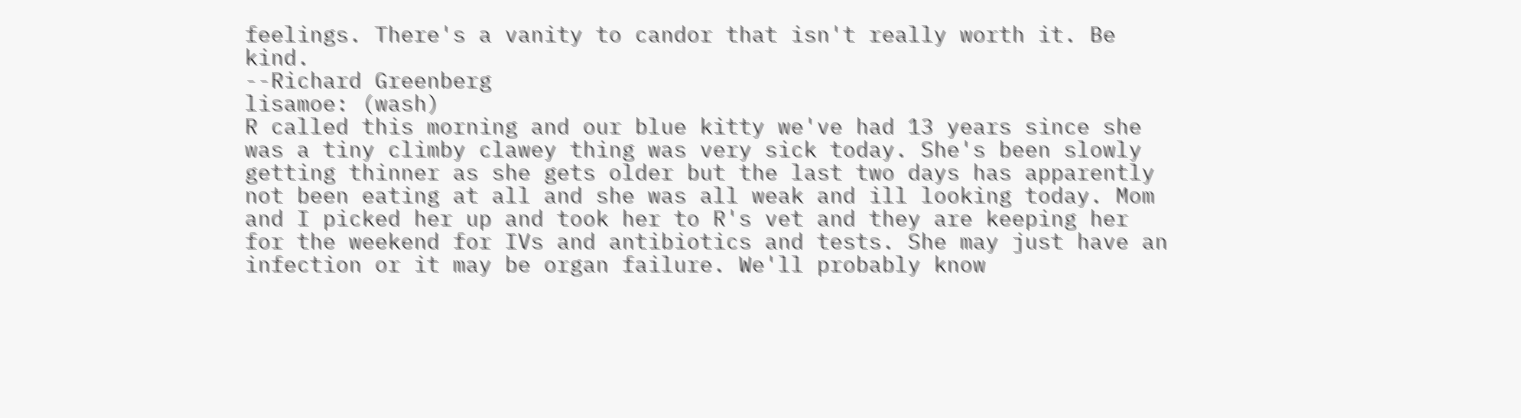feelings. There's a vanity to candor that isn't really worth it. Be kind.
--Richard Greenberg
lisamoe: (wash)
R called this morning and our blue kitty we've had 13 years since she was a tiny climby clawey thing was very sick today. She's been slowly getting thinner as she gets older but the last two days has apparently not been eating at all and she was all weak and ill looking today. Mom and I picked her up and took her to R's vet and they are keeping her for the weekend for IVs and antibiotics and tests. She may just have an infection or it may be organ failure. We'll probably know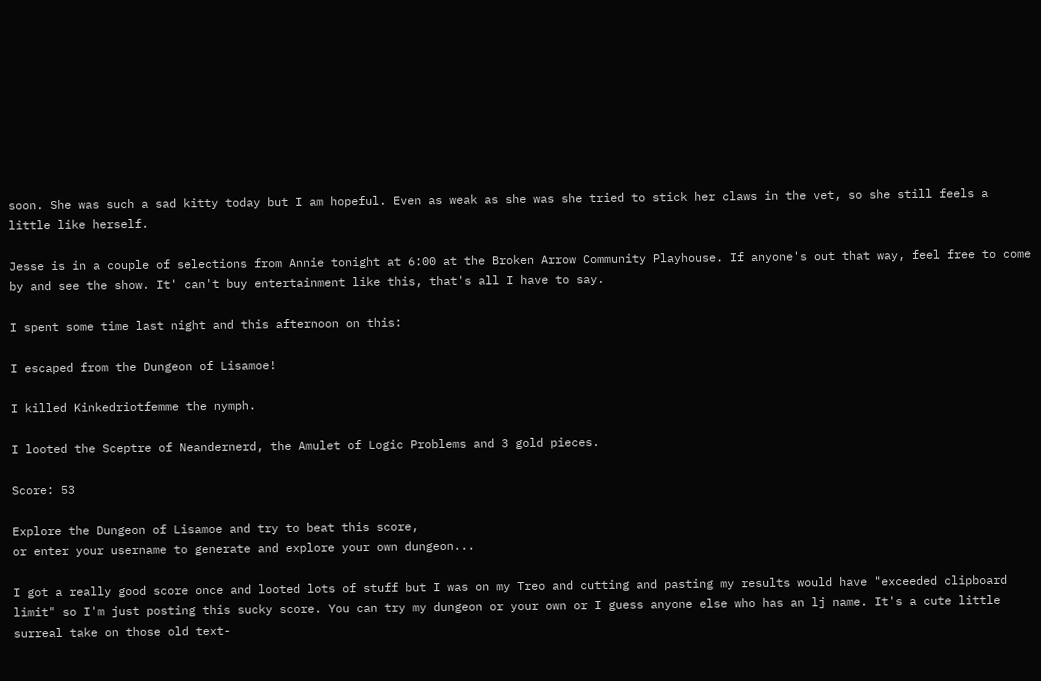soon. She was such a sad kitty today but I am hopeful. Even as weak as she was she tried to stick her claws in the vet, so she still feels a little like herself.

Jesse is in a couple of selections from Annie tonight at 6:00 at the Broken Arrow Community Playhouse. If anyone's out that way, feel free to come by and see the show. It' can't buy entertainment like this, that's all I have to say.

I spent some time last night and this afternoon on this:

I escaped from the Dungeon of Lisamoe!

I killed Kinkedriotfemme the nymph.

I looted the Sceptre of Neandernerd, the Amulet of Logic Problems and 3 gold pieces.

Score: 53

Explore the Dungeon of Lisamoe and try to beat this score,
or enter your username to generate and explore your own dungeon...

I got a really good score once and looted lots of stuff but I was on my Treo and cutting and pasting my results would have "exceeded clipboard limit" so I'm just posting this sucky score. You can try my dungeon or your own or I guess anyone else who has an lj name. It's a cute little surreal take on those old text-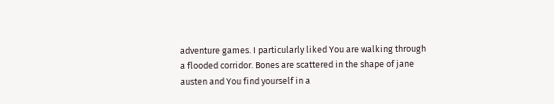adventure games. I particularly liked You are walking through a flooded corridor. Bones are scattered in the shape of jane austen and You find yourself in a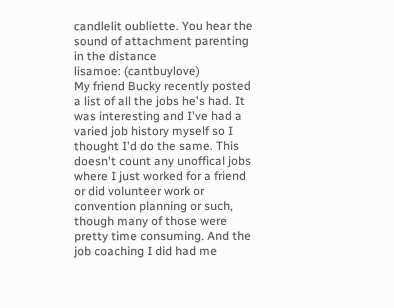candlelit oubliette. You hear the sound of attachment parenting in the distance
lisamoe: (cantbuylove)
My friend Bucky recently posted a list of all the jobs he's had. It was interesting and I've had a varied job history myself so I thought I'd do the same. This doesn't count any unoffical jobs where I just worked for a friend or did volunteer work or convention planning or such, though many of those were pretty time consuming. And the job coaching I did had me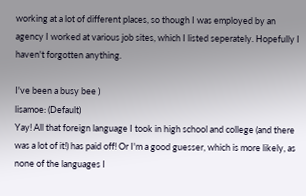working at a lot of different places, so though I was employed by an agency I worked at various job sites, which I listed seperately. Hopefully I haven't forgotten anything.

I've been a busy bee )
lisamoe: (Default)
Yay! All that foreign language I took in high school and college (and there was a lot of it!) has paid off! Or I'm a good guesser, which is more likely, as none of the languages I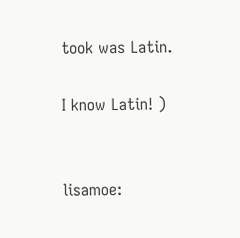took was Latin.

I know Latin! )


lisamoe: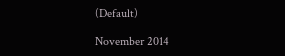(Default)

November 2014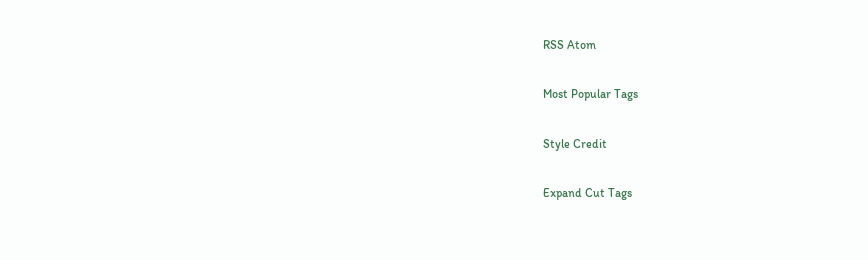RSS Atom

Most Popular Tags

Style Credit

Expand Cut Tags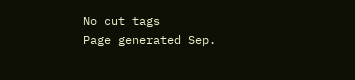No cut tags
Page generated Sep.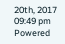20th, 2017 09:49 pm
Powered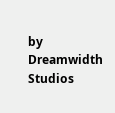by Dreamwidth Studios